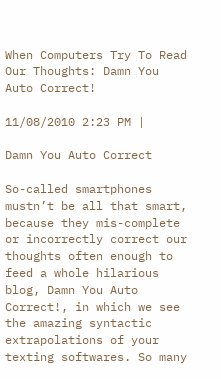When Computers Try To Read Our Thoughts: Damn You Auto Correct!

11/08/2010 2:23 PM |

Damn You Auto Correct

So-called smartphones mustn’t be all that smart, because they mis-complete or incorrectly correct our thoughts often enough to feed a whole hilarious blog, Damn You Auto Correct!, in which we see the amazing syntactic extrapolations of your texting softwares. So many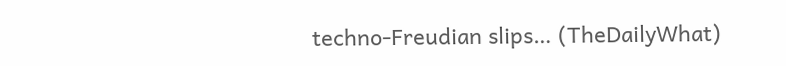techno-Freudian slips… (TheDailyWhat)